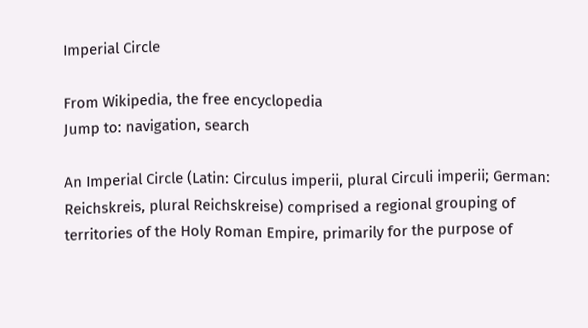Imperial Circle

From Wikipedia, the free encyclopedia
Jump to: navigation, search

An Imperial Circle (Latin: Circulus imperii, plural Circuli imperii; German: Reichskreis, plural Reichskreise) comprised a regional grouping of territories of the Holy Roman Empire, primarily for the purpose of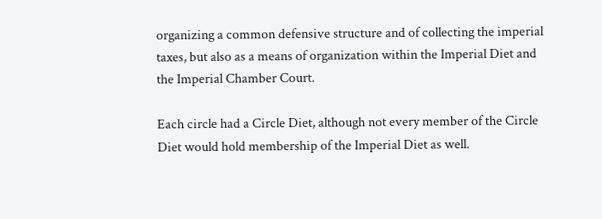organizing a common defensive structure and of collecting the imperial taxes, but also as a means of organization within the Imperial Diet and the Imperial Chamber Court.

Each circle had a Circle Diet, although not every member of the Circle Diet would hold membership of the Imperial Diet as well.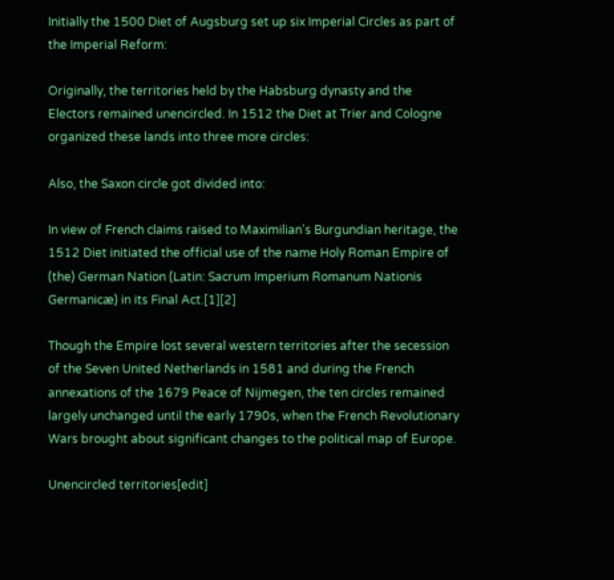Initially the 1500 Diet of Augsburg set up six Imperial Circles as part of the Imperial Reform:

Originally, the territories held by the Habsburg dynasty and the Electors remained unencircled. In 1512 the Diet at Trier and Cologne organized these lands into three more circles:

Also, the Saxon circle got divided into:

In view of French claims raised to Maximilian's Burgundian heritage, the 1512 Diet initiated the official use of the name Holy Roman Empire of (the) German Nation (Latin: Sacrum Imperium Romanum Nationis Germanicæ) in its Final Act.[1][2]

Though the Empire lost several western territories after the secession of the Seven United Netherlands in 1581 and during the French annexations of the 1679 Peace of Nijmegen, the ten circles remained largely unchanged until the early 1790s, when the French Revolutionary Wars brought about significant changes to the political map of Europe.

Unencircled territories[edit]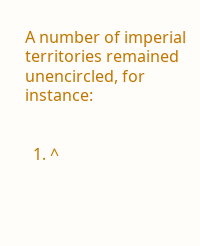A number of imperial territories remained unencircled, for instance:


  1. ^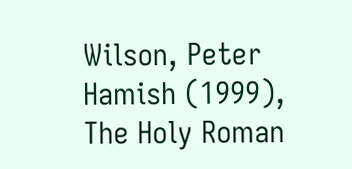Wilson, Peter Hamish (1999), The Holy Roman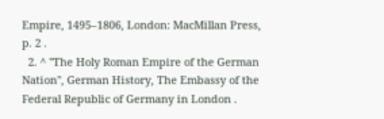Empire, 1495–1806, London: MacMillan Press, p. 2 .
  2. ^ "The Holy Roman Empire of the German Nation", German History, The Embassy of the Federal Republic of Germany in London .